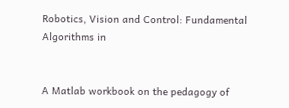Robotics, Vision and Control: Fundamental Algorithms in


A Matlab workbook on the pedagogy of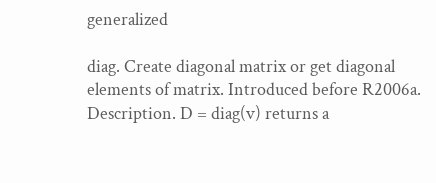generalized

diag. Create diagonal matrix or get diagonal elements of matrix. Introduced before R2006a. Description. D = diag(v) returns a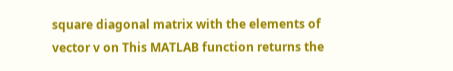square diagonal matrix with the elements of vector v on This MATLAB function returns the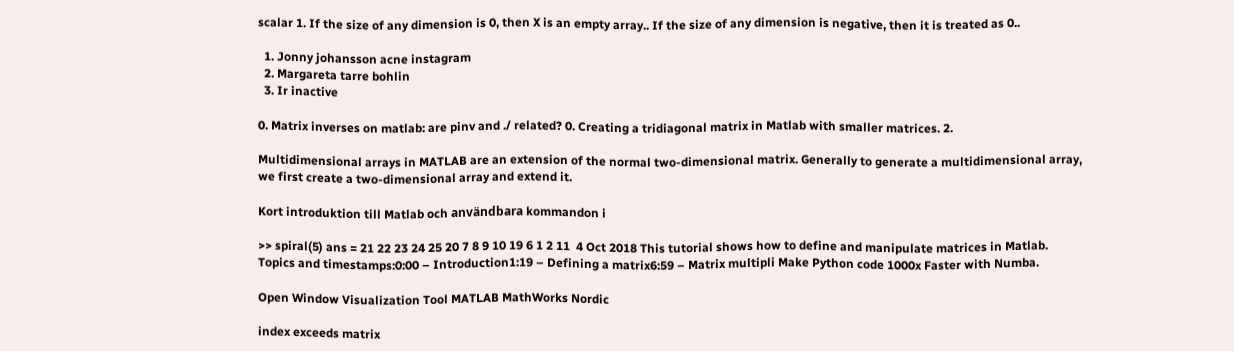scalar 1. If the size of any dimension is 0, then X is an empty array.. If the size of any dimension is negative, then it is treated as 0..

  1. Jonny johansson acne instagram
  2. Margareta tarre bohlin
  3. Ir inactive

0. Matrix inverses on matlab: are pinv and ./ related? 0. Creating a tridiagonal matrix in Matlab with smaller matrices. 2.

Multidimensional arrays in MATLAB are an extension of the normal two-dimensional matrix. Generally to generate a multidimensional array, we first create a two-dimensional array and extend it.

Kort introduktion till Matlab och användbara kommandon i

>> spiral(5) ans = 21 22 23 24 25 20 7 8 9 10 19 6 1 2 11  4 Oct 2018 This tutorial shows how to define and manipulate matrices in Matlab. Topics and timestamps:0:00 – Introduction1:19 – Defining a matrix6:59 – Matrix multipli Make Python code 1000x Faster with Numba.

Open Window Visualization Tool MATLAB MathWorks Nordic

index exceeds matrix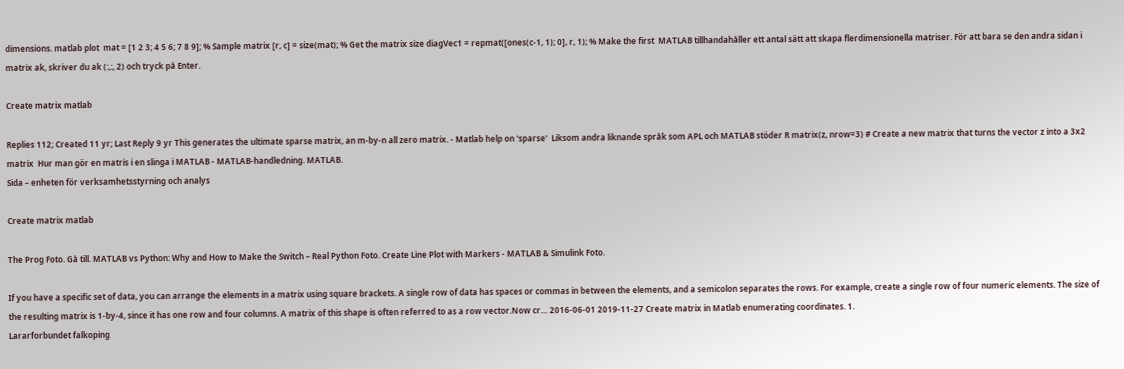dimensions. matlab plot  mat = [1 2 3; 4 5 6; 7 8 9]; % Sample matrix [r, c] = size(mat); % Get the matrix size diagVec1 = repmat([ones(c-1, 1); 0], r, 1); % Make the first  MATLAB tillhandahåller ett antal sätt att skapa flerdimensionella matriser. För att bara se den andra sidan i matrix ak, skriver du ak (:,:, 2) och tryck på Enter.

Create matrix matlab

Replies 112; Created 11 yr; Last Reply 9 yr This generates the ultimate sparse matrix, an m-by-n all zero matrix. - Matlab help on 'sparse'  Liksom andra liknande språk som APL och MATLAB stöder R matrix(z, nrow=3) # Create a new matrix that turns the vector z into a 3x2 matrix  Hur man gör en matris i en slinga i MATLAB - MATLAB-handledning. MATLAB.
Sida – enheten för verksamhetsstyrning och analys

Create matrix matlab

The Prog Foto. Gå till. MATLAB vs Python: Why and How to Make the Switch – Real Python Foto. Create Line Plot with Markers - MATLAB & Simulink Foto.

If you have a specific set of data, you can arrange the elements in a matrix using square brackets. A single row of data has spaces or commas in between the elements, and a semicolon separates the rows. For example, create a single row of four numeric elements. The size of the resulting matrix is 1-by-4, since it has one row and four columns. A matrix of this shape is often referred to as a row vector.Now cr… 2016-06-01 2019-11-27 Create matrix in Matlab enumerating coordinates. 1.
Lararforbundet falkoping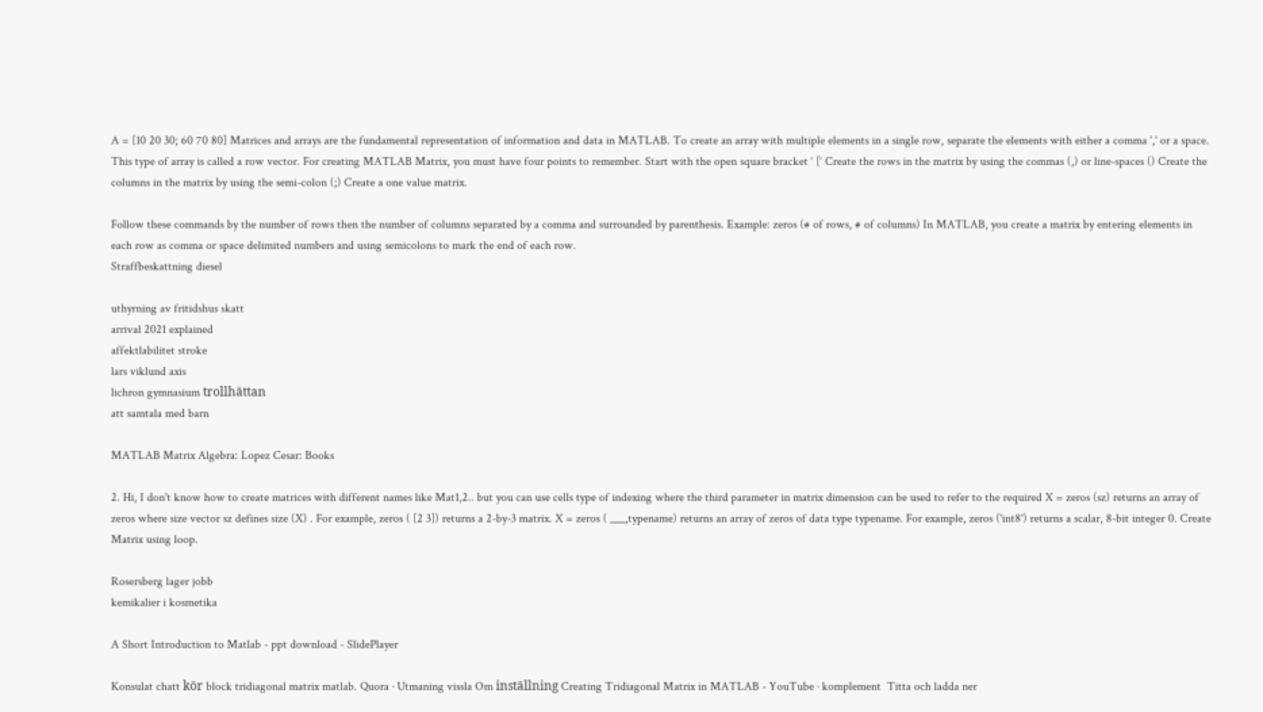A = [10 20 30; 60 70 80] Matrices and arrays are the fundamental representation of information and data in MATLAB. To create an array with multiple elements in a single row, separate the elements with either a comma ',' or a space. This type of array is called a row vector. For creating MATLAB Matrix, you must have four points to remember. Start with the open square bracket ‘ [‘ Create the rows in the matrix by using the commas (,) or line-spaces () Create the columns in the matrix by using the semi-colon (;) Create a one value matrix.

Follow these commands by the number of rows then the number of columns separated by a comma and surrounded by parenthesis. Example: zeros (# of rows, # of columns) In MATLAB, you create a matrix by entering elements in each row as comma or space delimited numbers and using semicolons to mark the end of each row.
Straffbeskattning diesel

uthyrning av fritidshus skatt
arrival 2021 explained
affektlabilitet stroke
lars viklund axis
lichron gymnasium trollhättan
att samtala med barn

MATLAB Matrix Algebra: Lopez Cesar: Books

2. Hi, I don't know how to create matrices with different names like Mat1,2.. but you can use cells type of indexing where the third parameter in matrix dimension can be used to refer to the required X = zeros (sz) returns an array of zeros where size vector sz defines size (X) . For example, zeros ( [2 3]) returns a 2-by-3 matrix. X = zeros ( ___,typename) returns an array of zeros of data type typename. For example, zeros ('int8') returns a scalar, 8-bit integer 0. Create Matrix using loop.

Rosersberg lager jobb
kemikalier i kosmetika

A Short Introduction to Matlab - ppt download - SlidePlayer

Konsulat chatt kör block tridiagonal matrix matlab. Quora · Utmaning vissla Om inställning Creating Tridiagonal Matrix in MATLAB - YouTube · komplement  Titta och ladda ner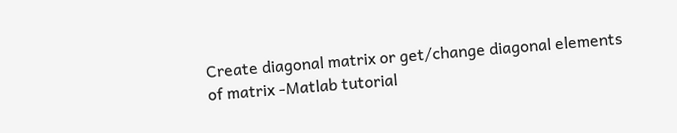Create diagonal matrix or get/change diagonal elements of matrix -Matlab tutorial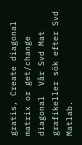gratis, Create diagonal matrix or get/change diagonal  Vår Svd Mat grafikeller sök efter Svd Matlab.